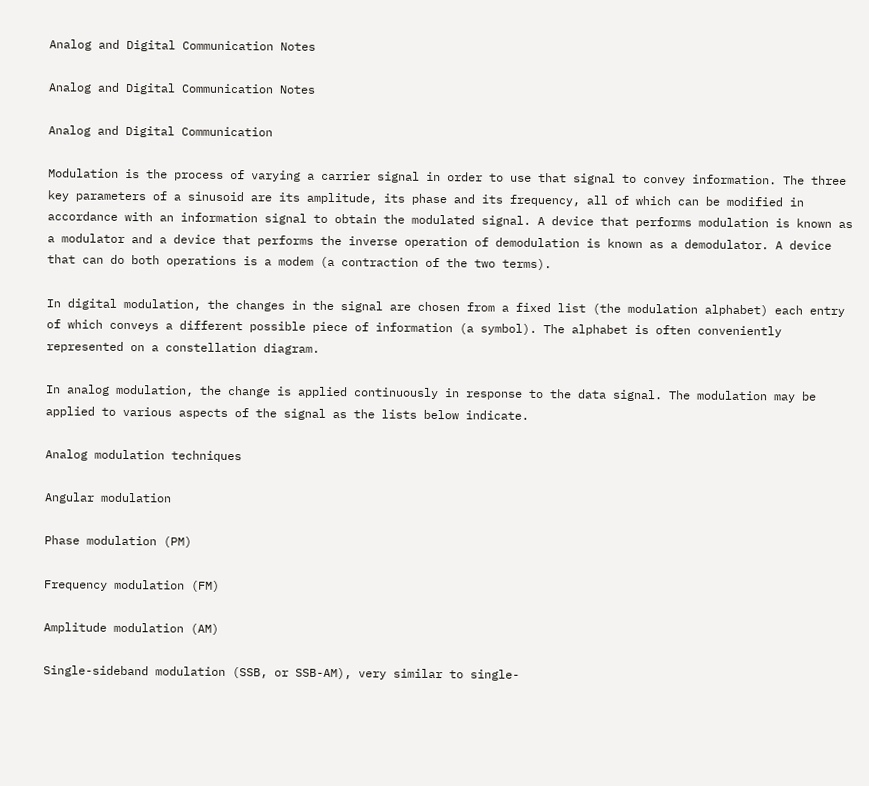Analog and Digital Communication Notes

Analog and Digital Communication Notes

Analog and Digital Communication

Modulation is the process of varying a carrier signal in order to use that signal to convey information. The three key parameters of a sinusoid are its amplitude, its phase and its frequency, all of which can be modified in accordance with an information signal to obtain the modulated signal. A device that performs modulation is known as a modulator and a device that performs the inverse operation of demodulation is known as a demodulator. A device that can do both operations is a modem (a contraction of the two terms).

In digital modulation, the changes in the signal are chosen from a fixed list (the modulation alphabet) each entry of which conveys a different possible piece of information (a symbol). The alphabet is often conveniently represented on a constellation diagram.

In analog modulation, the change is applied continuously in response to the data signal. The modulation may be applied to various aspects of the signal as the lists below indicate.

Analog modulation techniques

Angular modulation

Phase modulation (PM)

Frequency modulation (FM)

Amplitude modulation (AM)

Single-sideband modulation (SSB, or SSB-AM), very similar to single-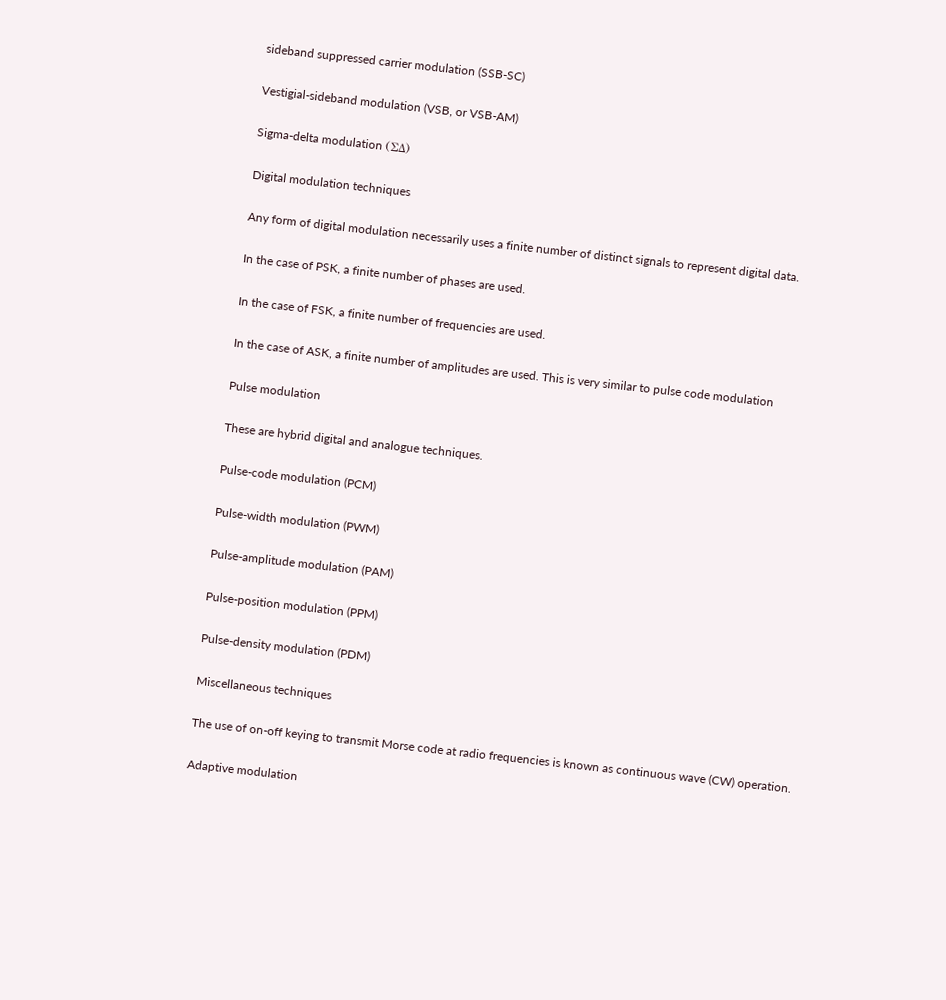sideband suppressed carrier modulation (SSB-SC)

Vestigial-sideband modulation (VSB, or VSB-AM)

Sigma-delta modulation (∑Δ)

Digital modulation techniques

Any form of digital modulation necessarily uses a finite number of distinct signals to represent digital data.

In the case of PSK, a finite number of phases are used.

In the case of FSK, a finite number of frequencies are used.

In the case of ASK, a finite number of amplitudes are used. This is very similar to pulse code modulation

Pulse modulation

These are hybrid digital and analogue techniques.

Pulse-code modulation (PCM)

Pulse-width modulation (PWM)

Pulse-amplitude modulation (PAM)

Pulse-position modulation (PPM)

Pulse-density modulation (PDM)

Miscellaneous techniques

The use of on-off keying to transmit Morse code at radio frequencies is known as continuous wave (CW) operation.

Adaptive modulation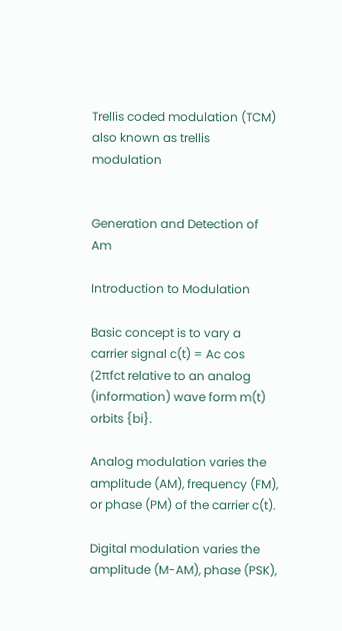Trellis coded modulation (TCM) also known as trellis modulation


Generation and Detection of Am

Introduction to Modulation

Basic concept is to vary a carrier signal c(t) = Ac cos (2πfct relative to an analog (information) wave form m(t) orbits {bi}.

Analog modulation varies the amplitude (AM), frequency (FM), or phase (PM) of the carrier c(t).

Digital modulation varies the amplitude (M-AM), phase (PSK),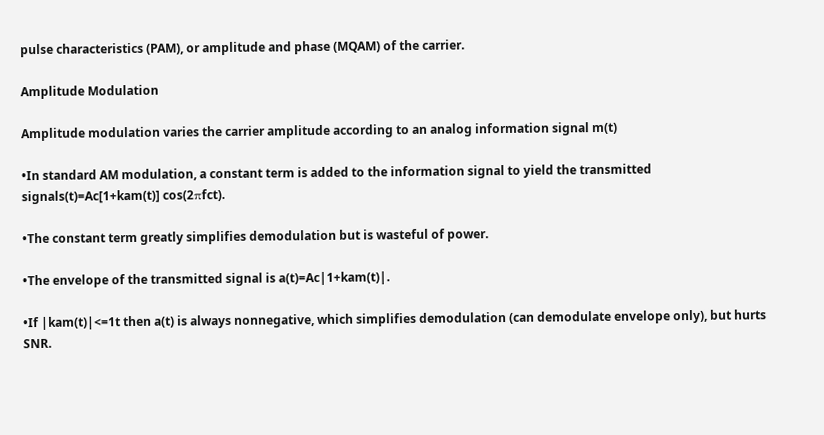pulse characteristics (PAM), or amplitude and phase (MQAM) of the carrier.

Amplitude Modulation

Amplitude modulation varies the carrier amplitude according to an analog information signal m(t)

•In standard AM modulation, a constant term is added to the information signal to yield the transmitted signals(t)=Ac[1+kam(t)] cos(2πfct).

•The constant term greatly simplifies demodulation but is wasteful of power.

•The envelope of the transmitted signal is a(t)=Ac|1+kam(t)|.

•If |kam(t)|<=1t then a(t) is always nonnegative, which simplifies demodulation (can demodulate envelope only), but hurts SNR.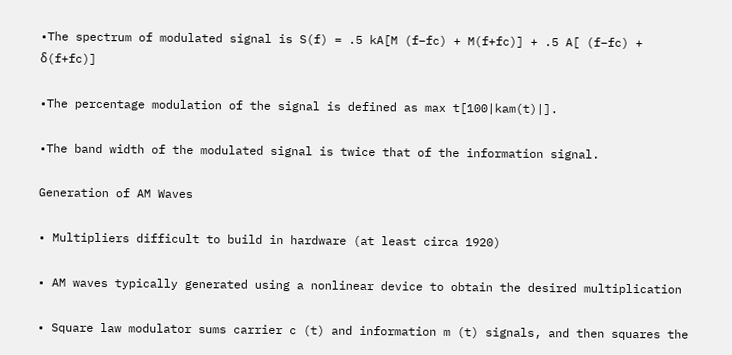•The spectrum of modulated signal is S(f) = .5 kA[M (f−fc) + M(f+fc)] + .5 A[ (f−fc) + δ(f+fc)]

•The percentage modulation of the signal is defined as max t[100|kam(t)|].

•The band width of the modulated signal is twice that of the information signal.

Generation of AM Waves

• Multipliers difficult to build in hardware (at least circa 1920)

• AM waves typically generated using a nonlinear device to obtain the desired multiplication

• Square law modulator sums carrier c (t) and information m (t) signals, and then squares the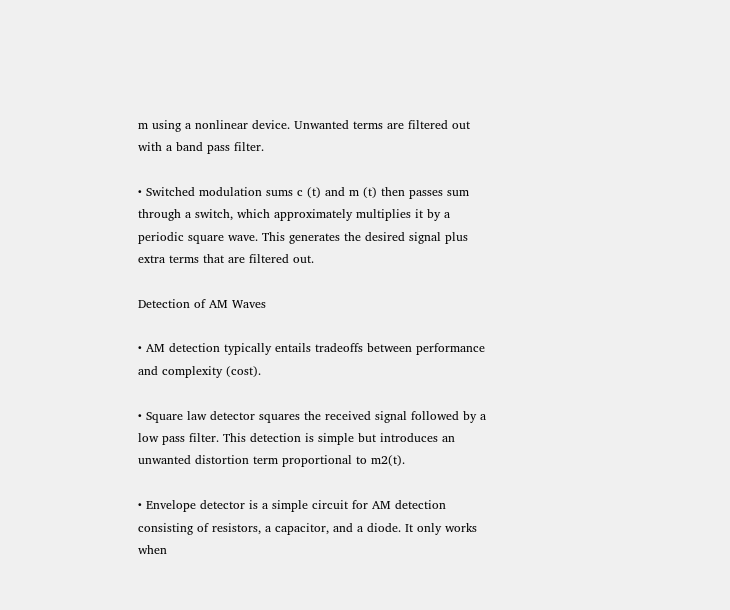m using a nonlinear device. Unwanted terms are filtered out with a band pass filter.

• Switched modulation sums c (t) and m (t) then passes sum through a switch, which approximately multiplies it by a periodic square wave. This generates the desired signal plus extra terms that are filtered out.

Detection of AM Waves

• AM detection typically entails tradeoffs between performance and complexity (cost).

• Square law detector squares the received signal followed by a low pass filter. This detection is simple but introduces an unwanted distortion term proportional to m2(t).

• Envelope detector is a simple circuit for AM detection consisting of resistors, a capacitor, and a diode. It only works when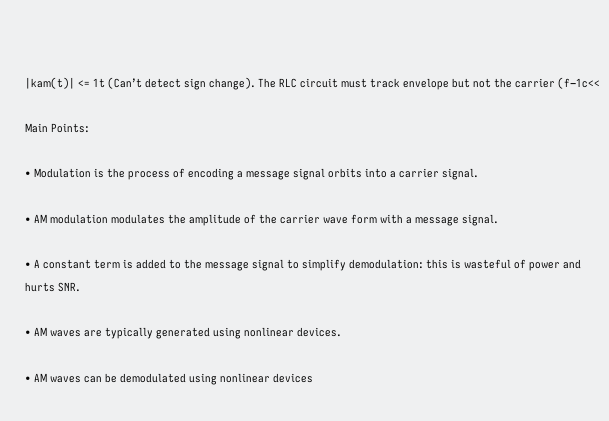|kam(t)| <= 1t (Can’t detect sign change). The RLC circuit must track envelope but not the carrier (f−1c<<

Main Points:

• Modulation is the process of encoding a message signal orbits into a carrier signal.

• AM modulation modulates the amplitude of the carrier wave form with a message signal.

• A constant term is added to the message signal to simplify demodulation: this is wasteful of power and hurts SNR.

• AM waves are typically generated using nonlinear devices.

• AM waves can be demodulated using nonlinear devices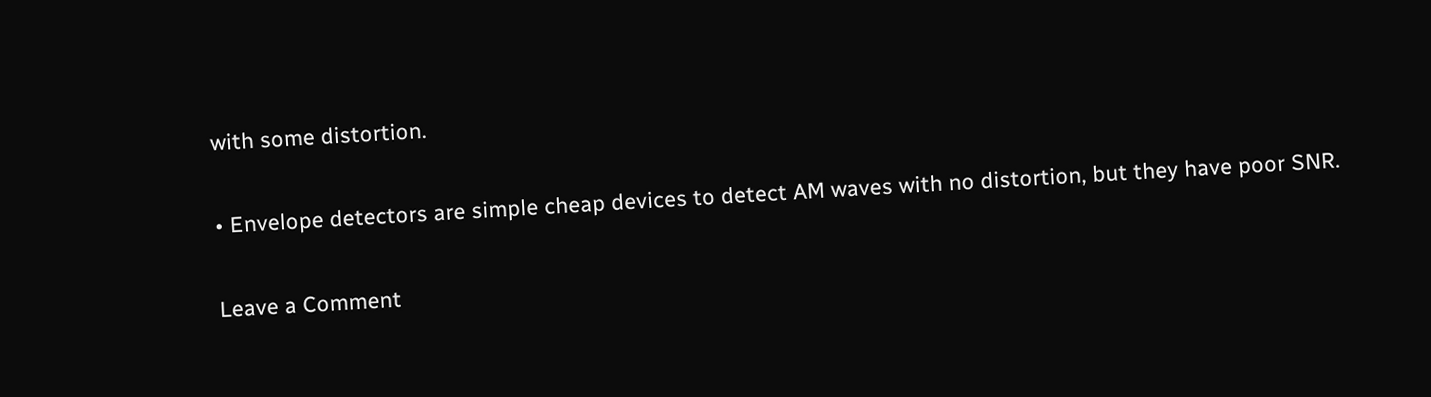with some distortion.

• Envelope detectors are simple cheap devices to detect AM waves with no distortion, but they have poor SNR.

Leave a Comment